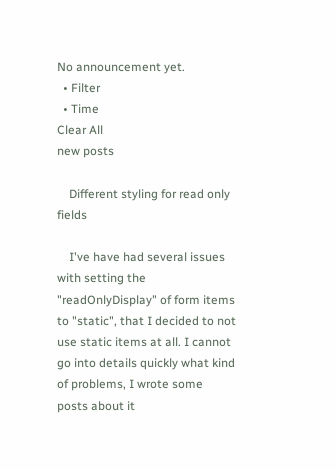No announcement yet.
  • Filter
  • Time
Clear All
new posts

    Different styling for read only fields

    I've have had several issues with setting the "readOnlyDisplay" of form items to "static", that I decided to not use static items at all. I cannot go into details quickly what kind of problems, I wrote some posts about it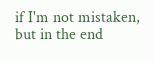if I'm not mistaken, but in the end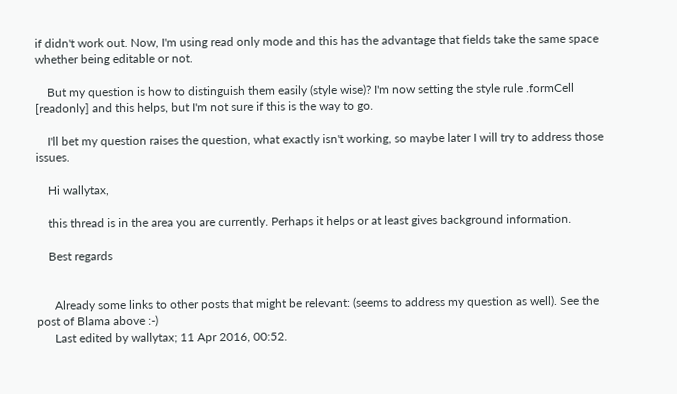if didn't work out. Now, I'm using read only mode and this has the advantage that fields take the same space whether being editable or not.

    But my question is how to distinguish them easily (style wise)? I'm now setting the style rule .formCell [readonly] and this helps, but I'm not sure if this is the way to go.

    I'll bet my question raises the question, what exactly isn't working, so maybe later I will try to address those issues.

    Hi wallytax,

    this thread is in the area you are currently. Perhaps it helps or at least gives background information.

    Best regards


      Already some links to other posts that might be relevant: (seems to address my question as well). See the post of Blama above :-)
      Last edited by wallytax; 11 Apr 2016, 00:52.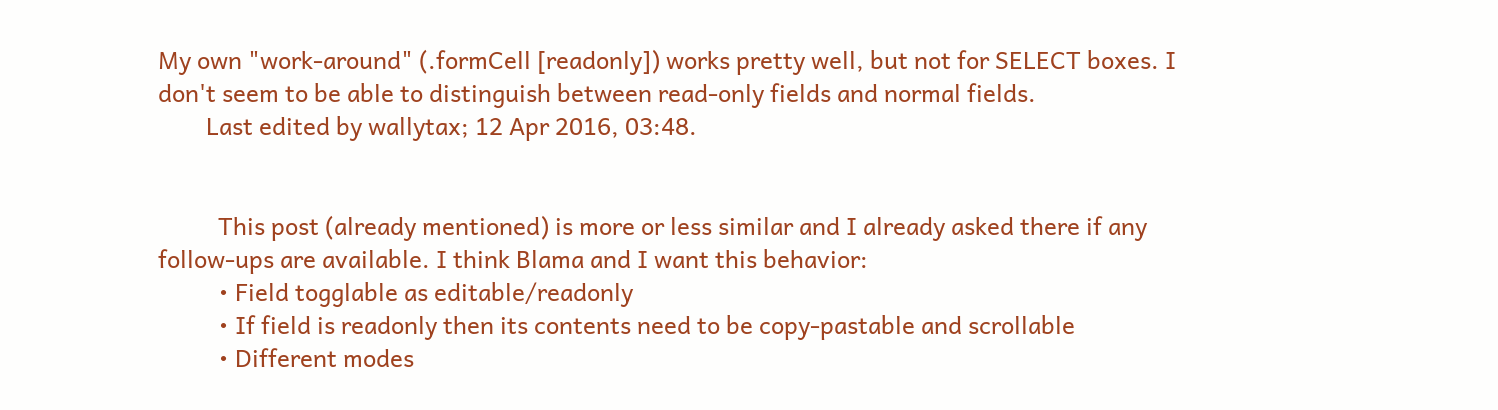My own "work-around" (.formCell [readonly]) works pretty well, but not for SELECT boxes. I don't seem to be able to distinguish between read-only fields and normal fields.
        Last edited by wallytax; 12 Apr 2016, 03:48.


          This post (already mentioned) is more or less similar and I already asked there if any follow-ups are available. I think Blama and I want this behavior:
          • Field togglable as editable/readonly
          • If field is readonly then its contents need to be copy-pastable and scrollable
          • Different modes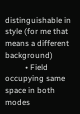distinguishable in style (for me that means a different background)
          • Field occupying same space in both modes